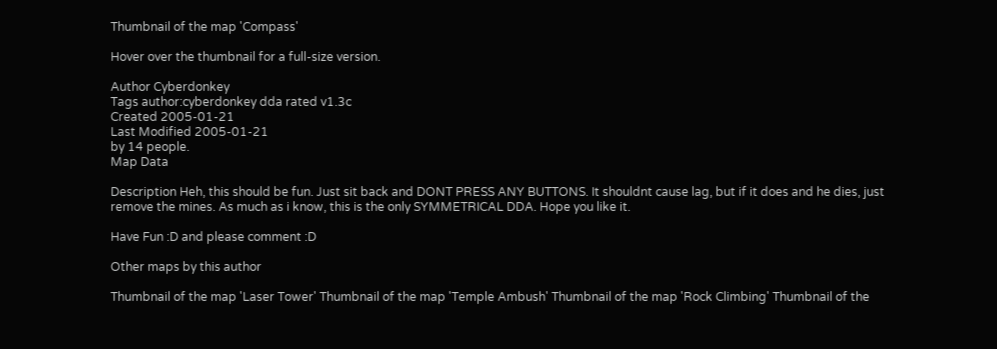Thumbnail of the map 'Compass'

Hover over the thumbnail for a full-size version.

Author Cyberdonkey
Tags author:cyberdonkey dda rated v1.3c
Created 2005-01-21
Last Modified 2005-01-21
by 14 people.
Map Data

Description Heh, this should be fun. Just sit back and DONT PRESS ANY BUTTONS. It shouldnt cause lag, but if it does and he dies, just remove the mines. As much as i know, this is the only SYMMETRICAL DDA. Hope you like it.

Have Fun :D and please comment :D

Other maps by this author

Thumbnail of the map 'Laser Tower' Thumbnail of the map 'Temple Ambush' Thumbnail of the map 'Rock Climbing' Thumbnail of the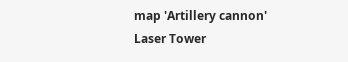map 'Artillery cannon'
Laser Tower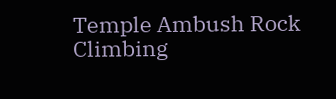Temple Ambush Rock Climbing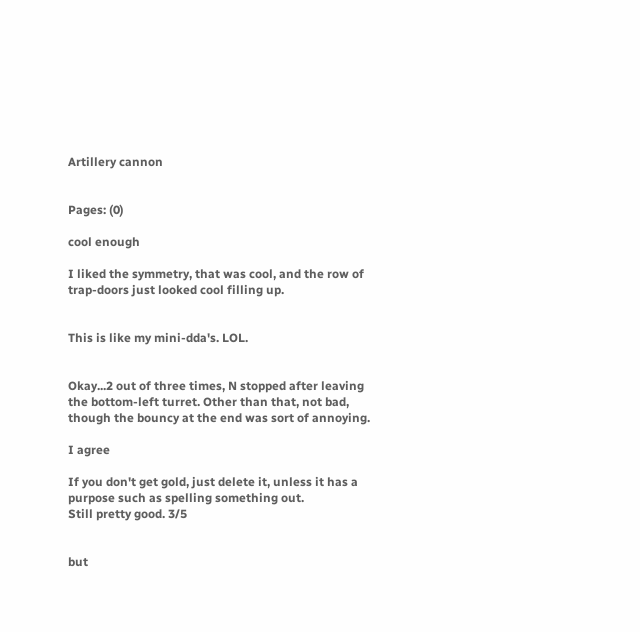Artillery cannon


Pages: (0)

cool enough

I liked the symmetry, that was cool, and the row of trap-doors just looked cool filling up.


This is like my mini-dda's. LOL.


Okay...2 out of three times, N stopped after leaving the bottom-left turret. Other than that, not bad, though the bouncy at the end was sort of annoying.

I agree

If you don't get gold, just delete it, unless it has a purpose such as spelling something out.
Still pretty good. 3/5


but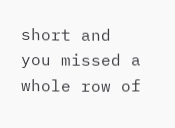short and you missed a whole row of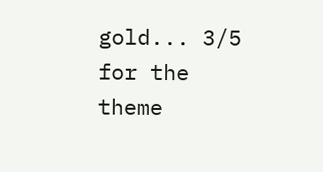gold... 3/5 for the theme